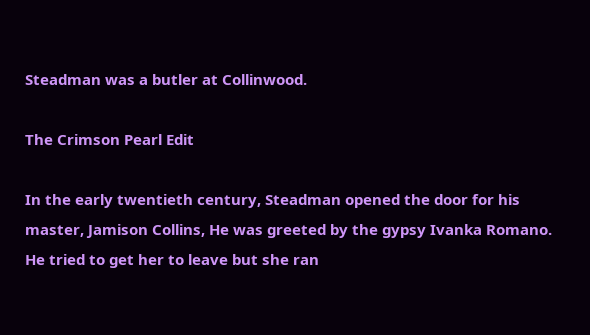Steadman was a butler at Collinwood.

The Crimson Pearl Edit

In the early twentieth century, Steadman opened the door for his master, Jamison Collins, He was greeted by the gypsy Ivanka Romano. He tried to get her to leave but she ran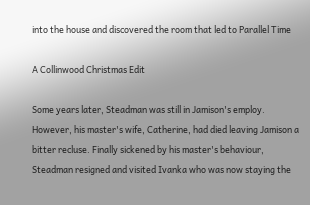into the house and discovered the room that led to Parallel Time

A Collinwood Christmas Edit

Some years later, Steadman was still in Jamison's employ. However, his master's wife, Catherine, had died leaving Jamison a bitter recluse. Finally sickened by his master's behaviour, Steadman resigned and visited Ivanka who was now staying the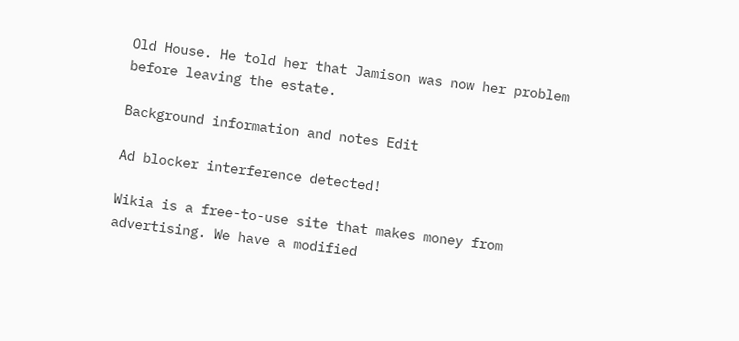Old House. He told her that Jamison was now her problem before leaving the estate.

Background information and notes Edit

Ad blocker interference detected!

Wikia is a free-to-use site that makes money from advertising. We have a modified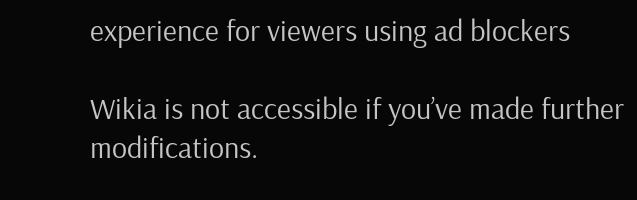experience for viewers using ad blockers

Wikia is not accessible if you’ve made further modifications.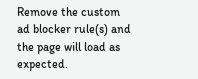Remove the custom ad blocker rule(s) and the page will load as expected.